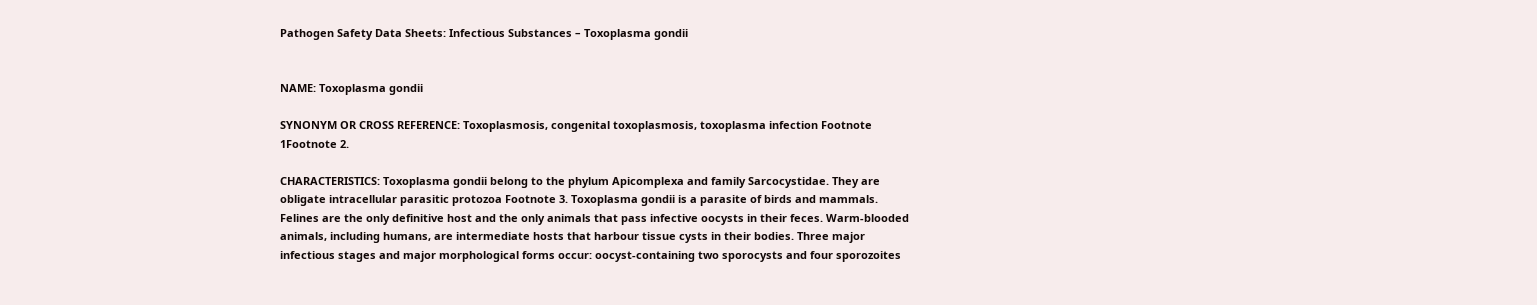Pathogen Safety Data Sheets: Infectious Substances – Toxoplasma gondii


NAME: Toxoplasma gondii

SYNONYM OR CROSS REFERENCE: Toxoplasmosis, congenital toxoplasmosis, toxoplasma infection Footnote 1Footnote 2.

CHARACTERISTICS: Toxoplasma gondii belong to the phylum Apicomplexa and family Sarcocystidae. They are obligate intracellular parasitic protozoa Footnote 3. Toxoplasma gondii is a parasite of birds and mammals. Felines are the only definitive host and the only animals that pass infective oocysts in their feces. Warm-blooded animals, including humans, are intermediate hosts that harbour tissue cysts in their bodies. Three major infectious stages and major morphological forms occur: oocyst-containing two sporocysts and four sporozoites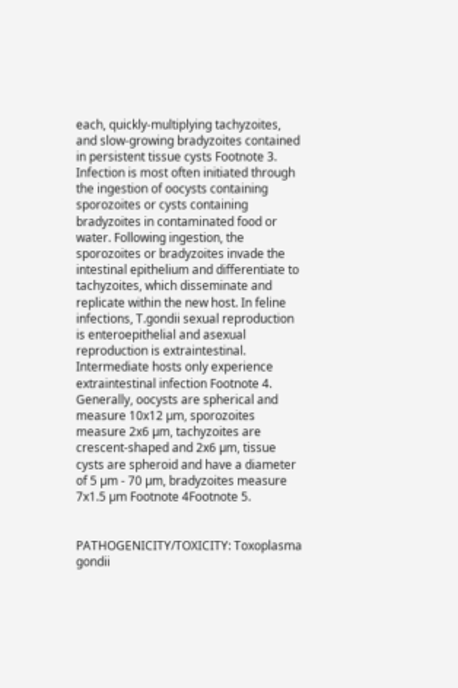each, quickly-multiplying tachyzoites, and slow-growing bradyzoites contained in persistent tissue cysts Footnote 3. Infection is most often initiated through the ingestion of oocysts containing sporozoites or cysts containing bradyzoites in contaminated food or water. Following ingestion, the sporozoites or bradyzoites invade the intestinal epithelium and differentiate to tachyzoites, which disseminate and replicate within the new host. In feline infections, T.gondii sexual reproduction is enteroepithelial and asexual reproduction is extraintestinal. Intermediate hosts only experience extraintestinal infection Footnote 4. Generally, oocysts are spherical and measure 10x12 µm, sporozoites measure 2x6 µm, tachyzoites are crescent-shaped and 2x6 µm, tissue cysts are spheroid and have a diameter of 5 µm - 70 µm, bradyzoites measure 7x1.5 µm Footnote 4Footnote 5.


PATHOGENICITY/TOXICITY: Toxoplasma gondii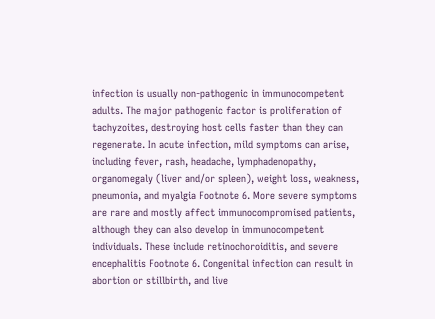infection is usually non-pathogenic in immunocompetent adults. The major pathogenic factor is proliferation of tachyzoites, destroying host cells faster than they can regenerate. In acute infection, mild symptoms can arise, including fever, rash, headache, lymphadenopathy, organomegaly (liver and/or spleen), weight loss, weakness, pneumonia, and myalgia Footnote 6. More severe symptoms are rare and mostly affect immunocompromised patients, although they can also develop in immunocompetent individuals. These include retinochoroiditis, and severe encephalitis Footnote 6. Congenital infection can result in abortion or stillbirth, and live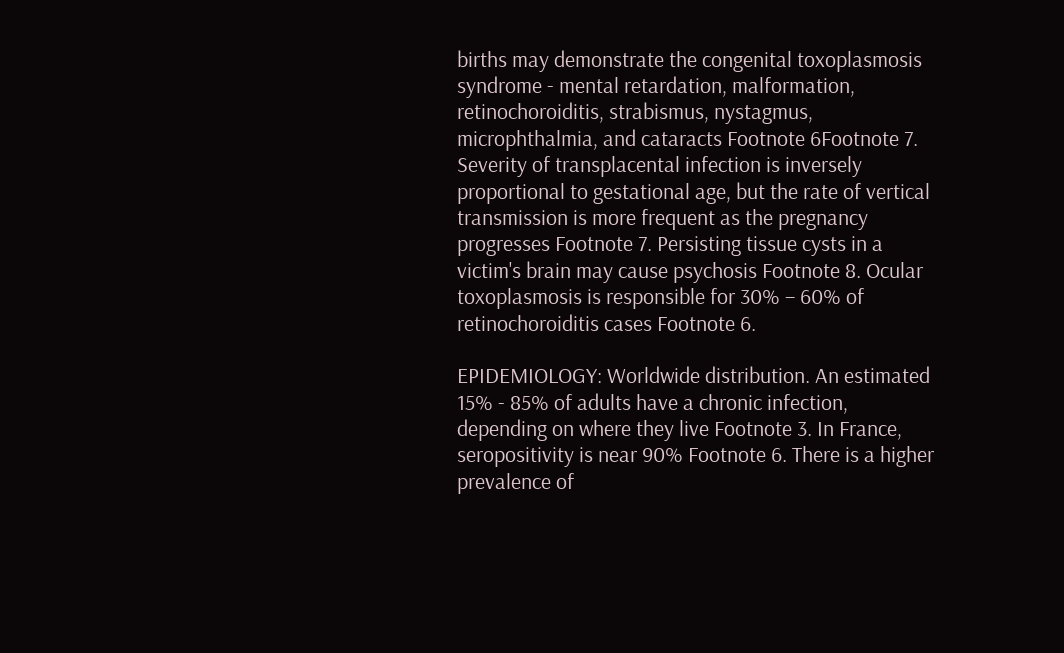births may demonstrate the congenital toxoplasmosis syndrome - mental retardation, malformation, retinochoroiditis, strabismus, nystagmus, microphthalmia, and cataracts Footnote 6Footnote 7. Severity of transplacental infection is inversely proportional to gestational age, but the rate of vertical transmission is more frequent as the pregnancy progresses Footnote 7. Persisting tissue cysts in a victim's brain may cause psychosis Footnote 8. Ocular toxoplasmosis is responsible for 30% – 60% of retinochoroiditis cases Footnote 6.

EPIDEMIOLOGY: Worldwide distribution. An estimated 15% - 85% of adults have a chronic infection, depending on where they live Footnote 3. In France, seropositivity is near 90% Footnote 6. There is a higher prevalence of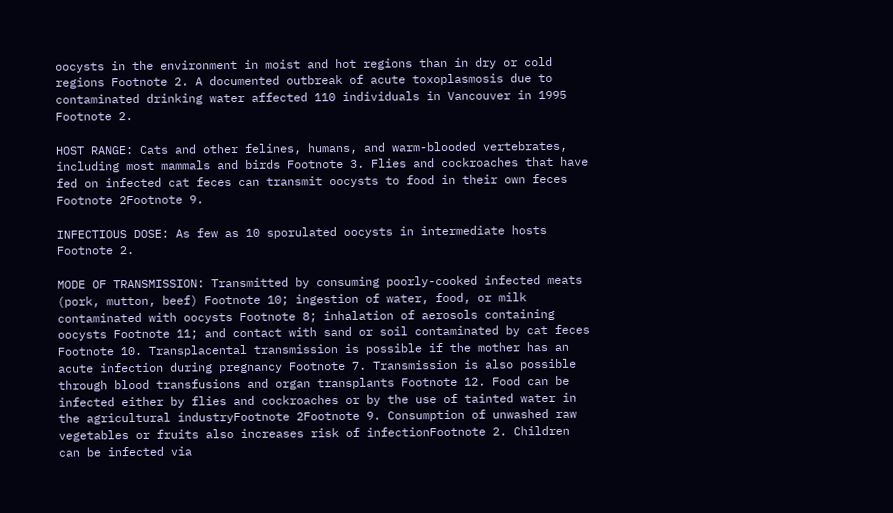oocysts in the environment in moist and hot regions than in dry or cold regions Footnote 2. A documented outbreak of acute toxoplasmosis due to contaminated drinking water affected 110 individuals in Vancouver in 1995 Footnote 2.

HOST RANGE: Cats and other felines, humans, and warm-blooded vertebrates, including most mammals and birds Footnote 3. Flies and cockroaches that have fed on infected cat feces can transmit oocysts to food in their own feces Footnote 2Footnote 9.

INFECTIOUS DOSE: As few as 10 sporulated oocysts in intermediate hosts Footnote 2.

MODE OF TRANSMISSION: Transmitted by consuming poorly-cooked infected meats (pork, mutton, beef) Footnote 10; ingestion of water, food, or milk contaminated with oocysts Footnote 8; inhalation of aerosols containing oocysts Footnote 11; and contact with sand or soil contaminated by cat feces Footnote 10. Transplacental transmission is possible if the mother has an acute infection during pregnancy Footnote 7. Transmission is also possible through blood transfusions and organ transplants Footnote 12. Food can be infected either by flies and cockroaches or by the use of tainted water in the agricultural industryFootnote 2Footnote 9. Consumption of unwashed raw vegetables or fruits also increases risk of infectionFootnote 2. Children can be infected via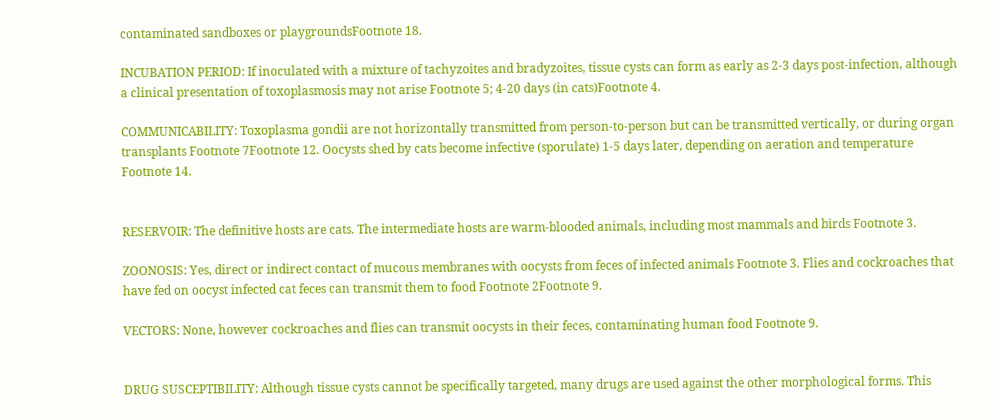contaminated sandboxes or playgroundsFootnote 18.

INCUBATION PERIOD: If inoculated with a mixture of tachyzoites and bradyzoites, tissue cysts can form as early as 2-3 days post-infection, although a clinical presentation of toxoplasmosis may not arise Footnote 5; 4-20 days (in cats)Footnote 4.

COMMUNICABILITY: Toxoplasma gondii are not horizontally transmitted from person-to-person but can be transmitted vertically, or during organ transplants Footnote 7Footnote 12. Oocysts shed by cats become infective (sporulate) 1-5 days later, depending on aeration and temperature Footnote 14.


RESERVOIR: The definitive hosts are cats. The intermediate hosts are warm-blooded animals, including most mammals and birds Footnote 3.

ZOONOSIS: Yes, direct or indirect contact of mucous membranes with oocysts from feces of infected animals Footnote 3. Flies and cockroaches that have fed on oocyst infected cat feces can transmit them to food Footnote 2Footnote 9.

VECTORS: None, however cockroaches and flies can transmit oocysts in their feces, contaminating human food Footnote 9.


DRUG SUSCEPTIBILITY: Although tissue cysts cannot be specifically targeted, many drugs are used against the other morphological forms. This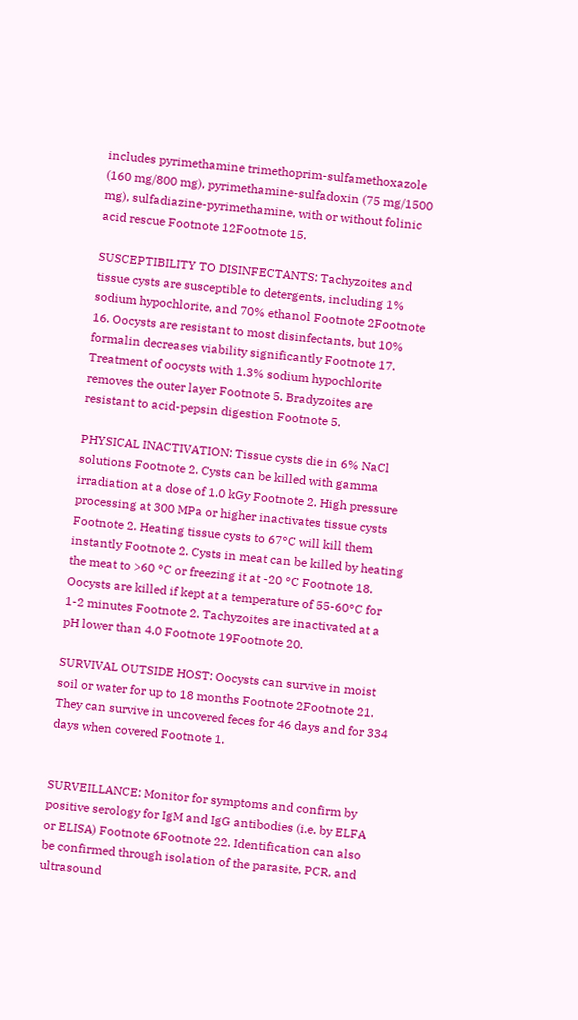includes pyrimethamine trimethoprim-sulfamethoxazole (160 mg/800 mg), pyrimethamine-sulfadoxin (75 mg/1500 mg), sulfadiazine-pyrimethamine, with or without folinic acid rescue Footnote 12Footnote 15.

SUSCEPTIBILITY TO DISINFECTANTS: Tachyzoites and tissue cysts are susceptible to detergents, including 1% sodium hypochlorite, and 70% ethanol Footnote 2Footnote 16. Oocysts are resistant to most disinfectants, but 10% formalin decreases viability significantly Footnote 17. Treatment of oocysts with 1.3% sodium hypochlorite removes the outer layer Footnote 5. Bradyzoites are resistant to acid-pepsin digestion Footnote 5.

PHYSICAL INACTIVATION: Tissue cysts die in 6% NaCl solutions Footnote 2. Cysts can be killed with gamma irradiation at a dose of 1.0 kGy Footnote 2. High pressure processing at 300 MPa or higher inactivates tissue cysts Footnote 2. Heating tissue cysts to 67°C will kill them instantly Footnote 2. Cysts in meat can be killed by heating the meat to >60 °C or freezing it at -20 °C Footnote 18. Oocysts are killed if kept at a temperature of 55-60°C for 1-2 minutes Footnote 2. Tachyzoites are inactivated at a pH lower than 4.0 Footnote 19Footnote 20.

SURVIVAL OUTSIDE HOST: Oocysts can survive in moist soil or water for up to 18 months Footnote 2Footnote 21. They can survive in uncovered feces for 46 days and for 334 days when covered Footnote 1.


SURVEILLANCE: Monitor for symptoms and confirm by positive serology for IgM and IgG antibodies (i.e. by ELFA or ELISA) Footnote 6Footnote 22. Identification can also be confirmed through isolation of the parasite, PCR, and ultrasound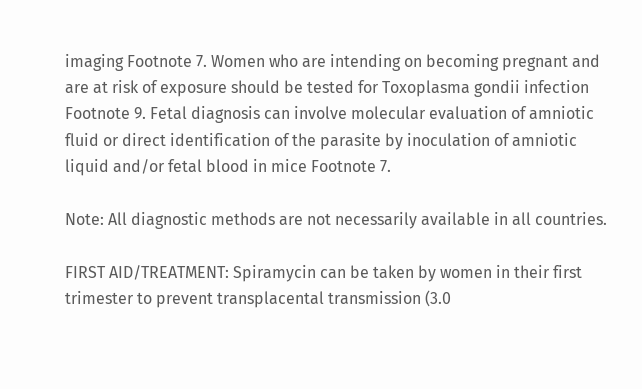imaging Footnote 7. Women who are intending on becoming pregnant and are at risk of exposure should be tested for Toxoplasma gondii infection Footnote 9. Fetal diagnosis can involve molecular evaluation of amniotic fluid or direct identification of the parasite by inoculation of amniotic liquid and/or fetal blood in mice Footnote 7.

Note: All diagnostic methods are not necessarily available in all countries.

FIRST AID/TREATMENT: Spiramycin can be taken by women in their first trimester to prevent transplacental transmission (3.0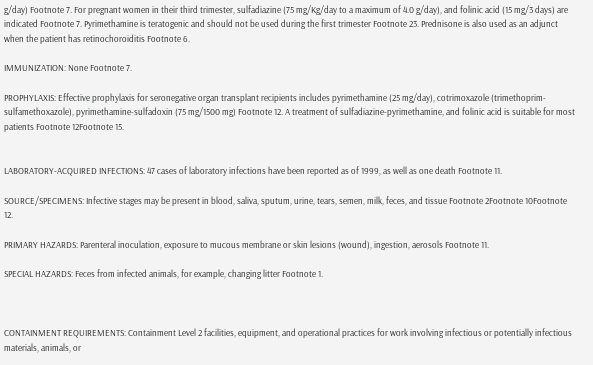g/day) Footnote 7. For pregnant women in their third trimester, sulfadiazine (75 mg/Kg/day to a maximum of 4.0 g/day), and folinic acid (15 mg/3 days) are indicated Footnote 7. Pyrimethamine is teratogenic and should not be used during the first trimester Footnote 23. Prednisone is also used as an adjunct when the patient has retinochoroiditis Footnote 6.

IMMUNIZATION: None Footnote 7.

PROPHYLAXIS: Effective prophylaxis for seronegative organ transplant recipients includes pyrimethamine (25 mg/day), cotrimoxazole (trimethoprim-sulfamethoxazole), pyrimethamine-sulfadoxin (75 mg/1500 mg) Footnote 12. A treatment of sulfadiazine-pyrimethamine, and folinic acid is suitable for most patients Footnote 12Footnote 15.


LABORATORY-ACQUIRED INFECTIONS: 47 cases of laboratory infections have been reported as of 1999, as well as one death Footnote 11.

SOURCE/SPECIMENS: Infective stages may be present in blood, saliva, sputum, urine, tears, semen, milk, feces, and tissue Footnote 2Footnote 10Footnote 12.

PRIMARY HAZARDS: Parenteral inoculation, exposure to mucous membrane or skin lesions (wound), ingestion, aerosols Footnote 11.

SPECIAL HAZARDS: Feces from infected animals, for example, changing litter Footnote 1.



CONTAINMENT REQUIREMENTS: Containment Level 2 facilities, equipment, and operational practices for work involving infectious or potentially infectious materials, animals, or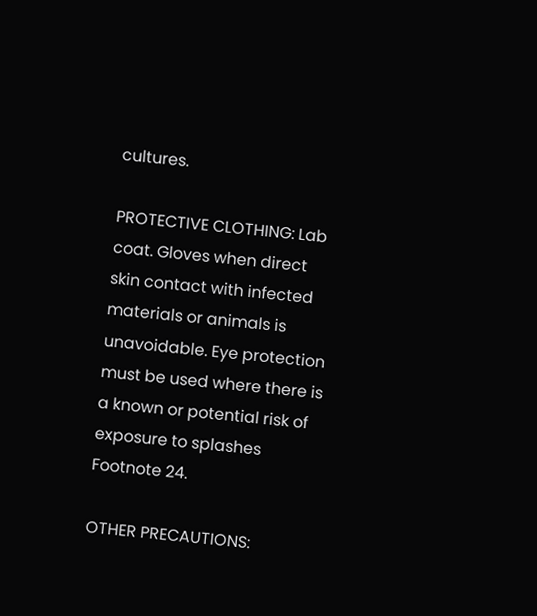cultures.

PROTECTIVE CLOTHING: Lab coat. Gloves when direct skin contact with infected materials or animals is unavoidable. Eye protection must be used where there is a known or potential risk of exposure to splashes Footnote 24.

OTHER PRECAUTIONS: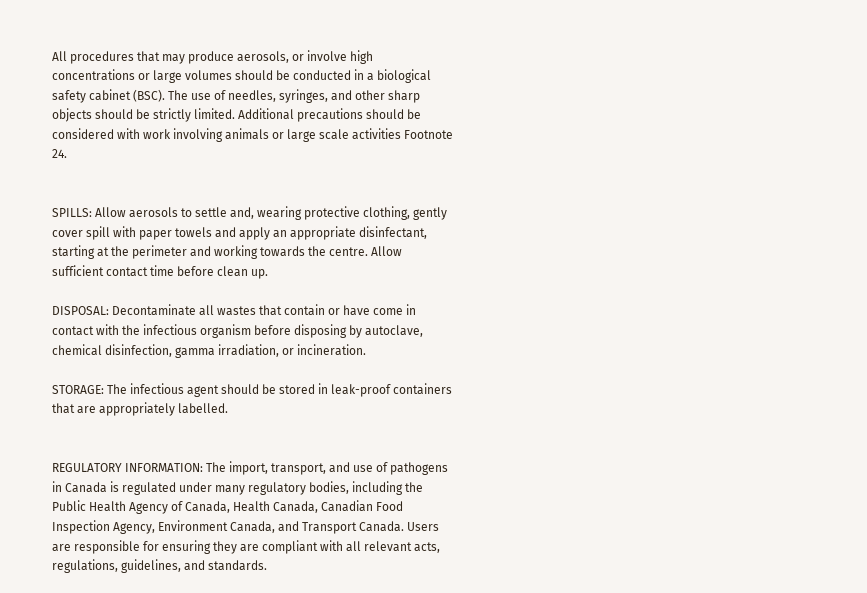All procedures that may produce aerosols, or involve high concentrations or large volumes should be conducted in a biological safety cabinet (BSC). The use of needles, syringes, and other sharp objects should be strictly limited. Additional precautions should be considered with work involving animals or large scale activities Footnote 24.


SPILLS: Allow aerosols to settle and, wearing protective clothing, gently cover spill with paper towels and apply an appropriate disinfectant, starting at the perimeter and working towards the centre. Allow sufficient contact time before clean up.

DISPOSAL: Decontaminate all wastes that contain or have come in contact with the infectious organism before disposing by autoclave, chemical disinfection, gamma irradiation, or incineration.

STORAGE: The infectious agent should be stored in leak-proof containers that are appropriately labelled.


REGULATORY INFORMATION: The import, transport, and use of pathogens in Canada is regulated under many regulatory bodies, including the Public Health Agency of Canada, Health Canada, Canadian Food Inspection Agency, Environment Canada, and Transport Canada. Users are responsible for ensuring they are compliant with all relevant acts, regulations, guidelines, and standards.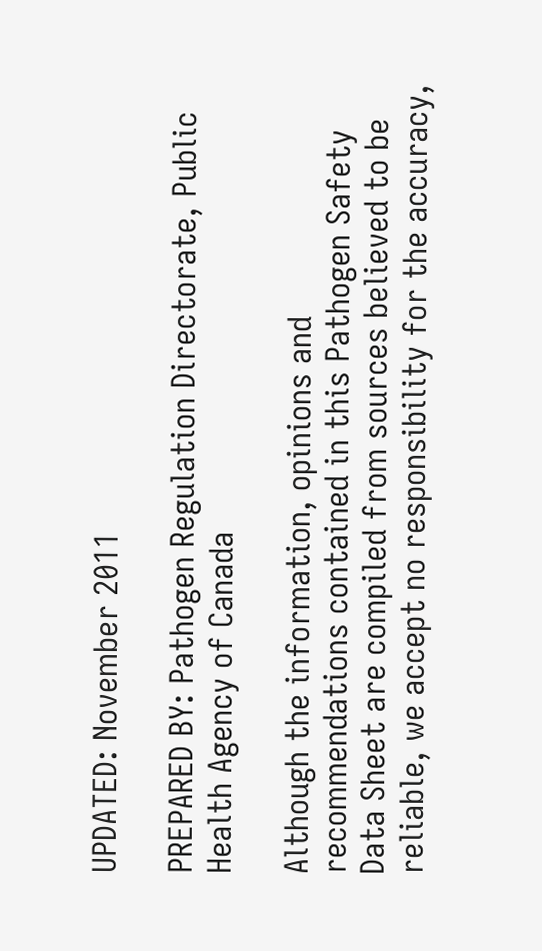UPDATED: November 2011

PREPARED BY: Pathogen Regulation Directorate, Public Health Agency of Canada

Although the information, opinions and recommendations contained in this Pathogen Safety Data Sheet are compiled from sources believed to be reliable, we accept no responsibility for the accuracy,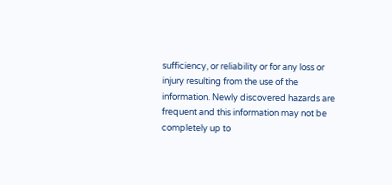sufficiency, or reliability or for any loss or injury resulting from the use of the information. Newly discovered hazards are frequent and this information may not be completely up to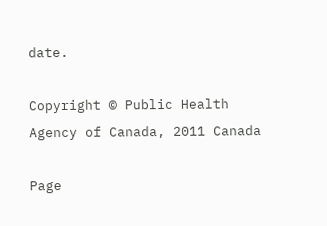date.

Copyright © Public Health Agency of Canada, 2011 Canada

Page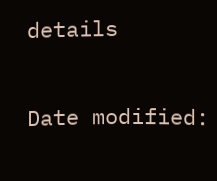details

Date modified: